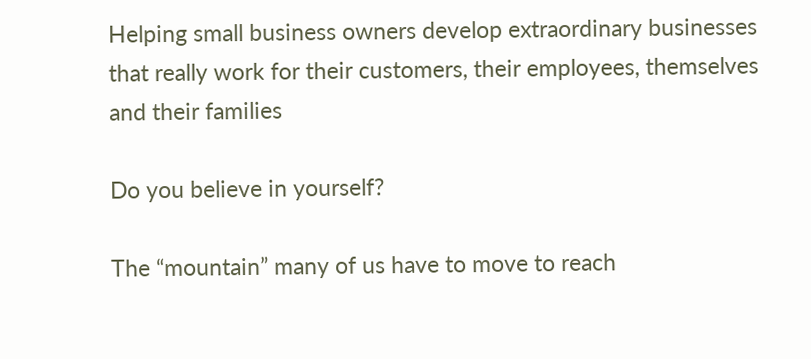Helping small business owners develop extraordinary businesses that really work for their customers, their employees, themselves and their families

Do you believe in yourself?

The “mountain” many of us have to move to reach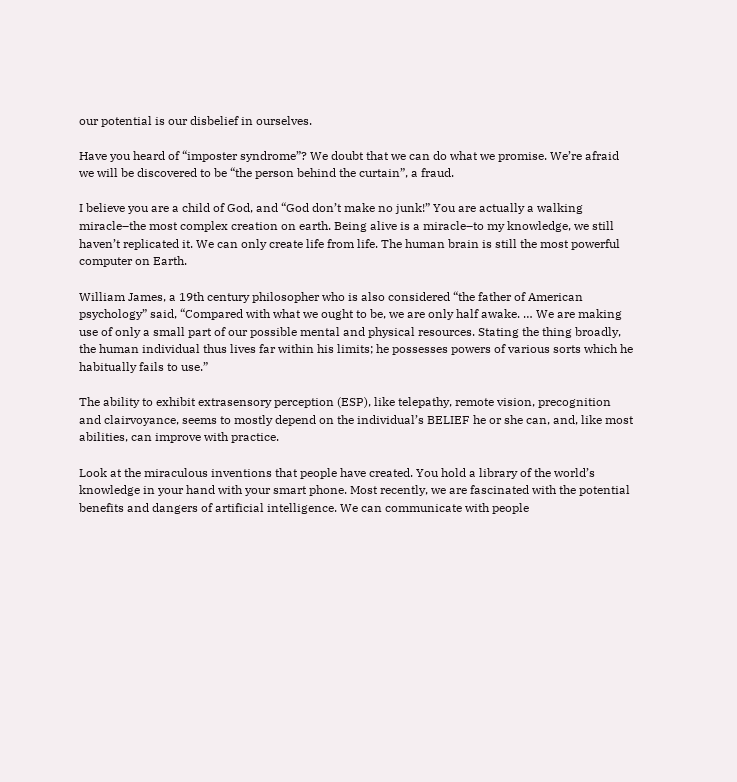our potential is our disbelief in ourselves.

Have you heard of “imposter syndrome”? We doubt that we can do what we promise. We’re afraid we will be discovered to be “the person behind the curtain”, a fraud.

I believe you are a child of God, and “God don’t make no junk!” You are actually a walking miracle–the most complex creation on earth. Being alive is a miracle–to my knowledge, we still haven’t replicated it. We can only create life from life. The human brain is still the most powerful computer on Earth.

William James, a 19th century philosopher who is also considered “the father of American psychology” said, “Compared with what we ought to be, we are only half awake. … We are making use of only a small part of our possible mental and physical resources. Stating the thing broadly, the human individual thus lives far within his limits; he possesses powers of various sorts which he habitually fails to use.”

The ability to exhibit extrasensory perception (ESP), like telepathy, remote vision, precognition and clairvoyance, seems to mostly depend on the individual’s BELIEF he or she can, and, like most abilities, can improve with practice.

Look at the miraculous inventions that people have created. You hold a library of the world’s knowledge in your hand with your smart phone. Most recently, we are fascinated with the potential benefits and dangers of artificial intelligence. We can communicate with people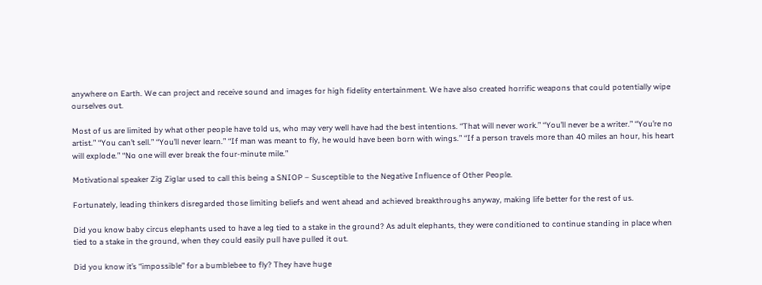anywhere on Earth. We can project and receive sound and images for high fidelity entertainment. We have also created horrific weapons that could potentially wipe ourselves out.

Most of us are limited by what other people have told us, who may very well have had the best intentions. “That will never work.” “You’ll never be a writer.” “You’re no artist.” “You can’t sell.” “You’ll never learn.” “If man was meant to fly, he would have been born with wings.” “If a person travels more than 40 miles an hour, his heart will explode.” “No one will ever break the four-minute mile.”

Motivational speaker Zig Ziglar used to call this being a SNIOP – Susceptible to the Negative Influence of Other People.

Fortunately, leading thinkers disregarded those limiting beliefs and went ahead and achieved breakthroughs anyway, making life better for the rest of us.

Did you know baby circus elephants used to have a leg tied to a stake in the ground? As adult elephants, they were conditioned to continue standing in place when tied to a stake in the ground, when they could easily pull have pulled it out.

Did you know it’s “impossible” for a bumblebee to fly? They have huge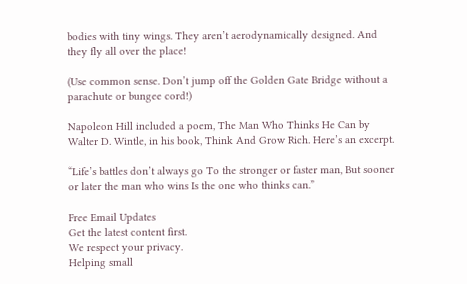bodies with tiny wings. They aren’t aerodynamically designed. And they fly all over the place!

(Use common sense. Don’t jump off the Golden Gate Bridge without a parachute or bungee cord!)

Napoleon Hill included a poem, The Man Who Thinks He Can by Walter D. Wintle, in his book, Think And Grow Rich. Here’s an excerpt.

“Life’s battles don’t always go To the stronger or faster man, But sooner or later the man who wins Is the one who thinks can.”

Free Email Updates
Get the latest content first.
We respect your privacy.
Helping small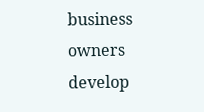business owners develop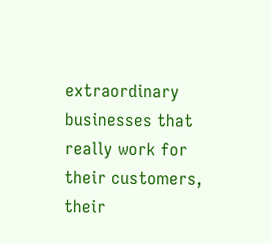extraordinary businesses that really work for their customers, their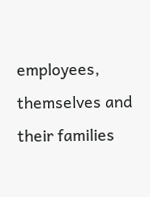employees, themselves and their families